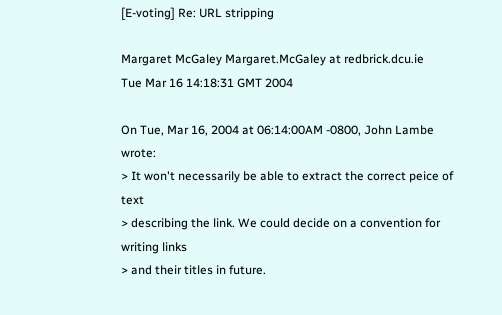[E-voting] Re: URL stripping

Margaret McGaley Margaret.McGaley at redbrick.dcu.ie
Tue Mar 16 14:18:31 GMT 2004

On Tue, Mar 16, 2004 at 06:14:00AM -0800, John Lambe wrote:
> It won't necessarily be able to extract the correct peice of text
> describing the link. We could decide on a convention for writing links
> and their titles in future.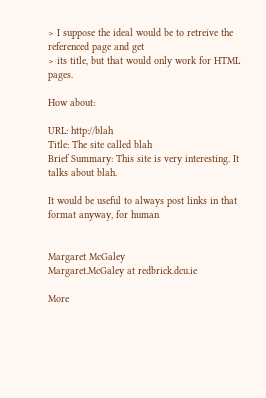> I suppose the ideal would be to retreive the referenced page and get
> its title, but that would only work for HTML pages.

How about:

URL: http://blah
Title: The site called blah
Brief Summary: This site is very interesting. It talks about blah.

It would be useful to always post links in that format anyway, for human


Margaret McGaley
Margaret.McGaley at redbrick.dcu.ie

More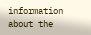information about the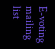E-voting mailing list